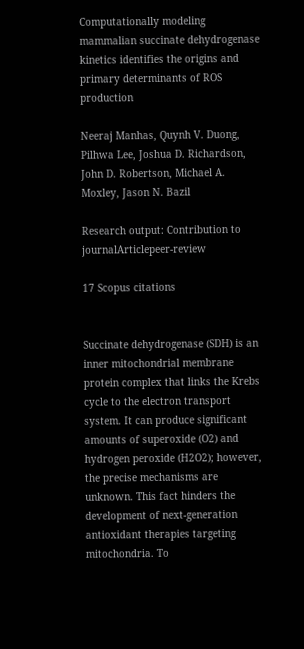Computationally modeling mammalian succinate dehydrogenase kinetics identifies the origins and primary determinants of ROS production

Neeraj Manhas, Quynh V. Duong, Pilhwa Lee, Joshua D. Richardson, John D. Robertson, Michael A. Moxley, Jason N. Bazil

Research output: Contribution to journalArticlepeer-review

17 Scopus citations


Succinate dehydrogenase (SDH) is an inner mitochondrial membrane protein complex that links the Krebs cycle to the electron transport system. It can produce significant amounts of superoxide (O2) and hydrogen peroxide (H2O2); however, the precise mechanisms are unknown. This fact hinders the development of next-generation antioxidant therapies targeting mitochondria. To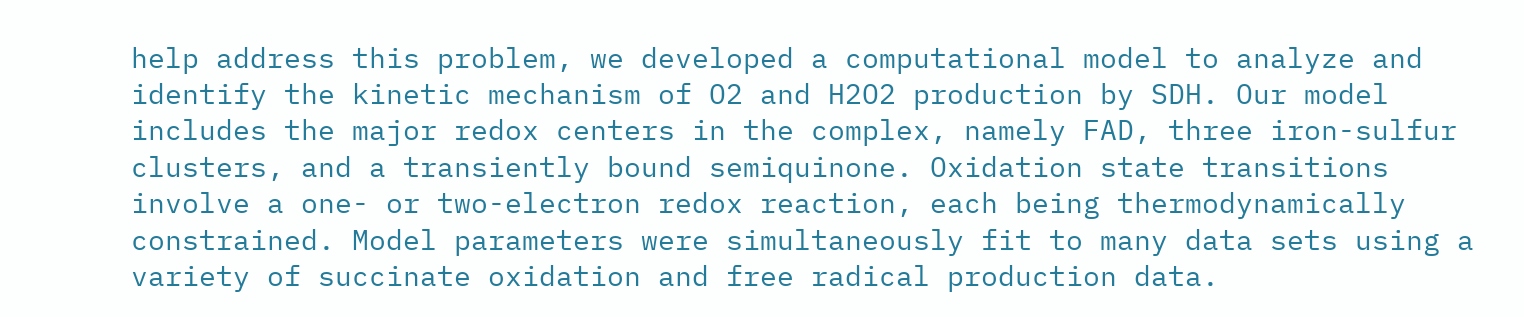help address this problem, we developed a computational model to analyze and identify the kinetic mechanism of O2 and H2O2 production by SDH. Our model includes the major redox centers in the complex, namely FAD, three iron-sulfur clusters, and a transiently bound semiquinone. Oxidation state transitions involve a one- or two-electron redox reaction, each being thermodynamically constrained. Model parameters were simultaneously fit to many data sets using a variety of succinate oxidation and free radical production data.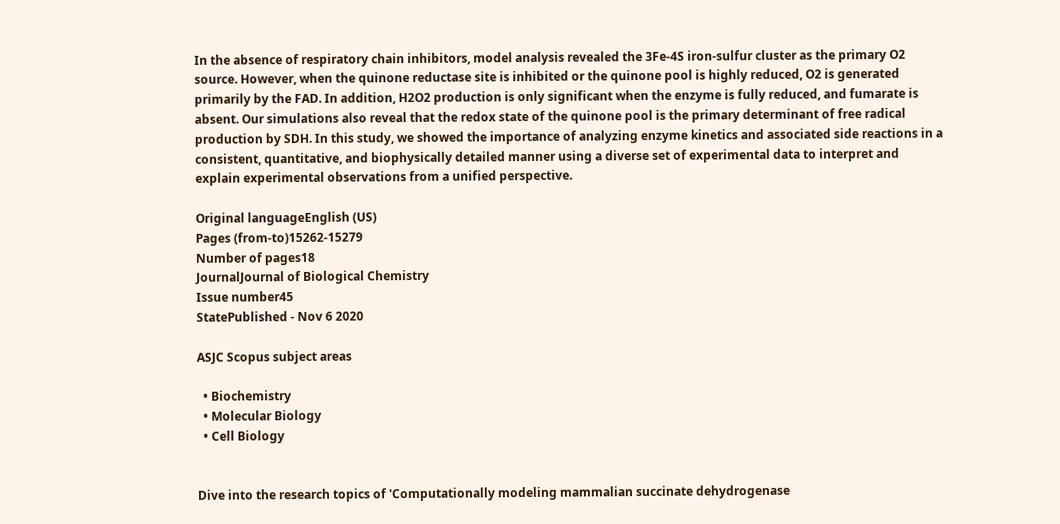In the absence of respiratory chain inhibitors, model analysis revealed the 3Fe-4S iron-sulfur cluster as the primary O2 source. However, when the quinone reductase site is inhibited or the quinone pool is highly reduced, O2 is generated primarily by the FAD. In addition, H2O2 production is only significant when the enzyme is fully reduced, and fumarate is absent. Our simulations also reveal that the redox state of the quinone pool is the primary determinant of free radical production by SDH. In this study, we showed the importance of analyzing enzyme kinetics and associated side reactions in a consistent, quantitative, and biophysically detailed manner using a diverse set of experimental data to interpret and explain experimental observations from a unified perspective.

Original languageEnglish (US)
Pages (from-to)15262-15279
Number of pages18
JournalJournal of Biological Chemistry
Issue number45
StatePublished - Nov 6 2020

ASJC Scopus subject areas

  • Biochemistry
  • Molecular Biology
  • Cell Biology


Dive into the research topics of 'Computationally modeling mammalian succinate dehydrogenase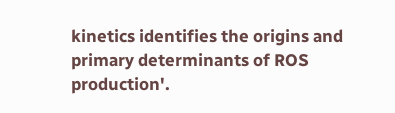kinetics identifies the origins and primary determinants of ROS production'.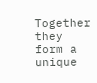Together they form a unique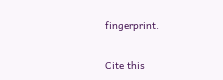fingerprint.

Cite this